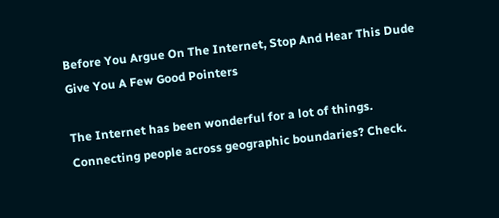Before You Argue On The Internet, Stop And Hear This Dude Give You A Few Good Pointers

The Internet has been wonderful for a lot of things. Connecting people across geographic boundaries? Check.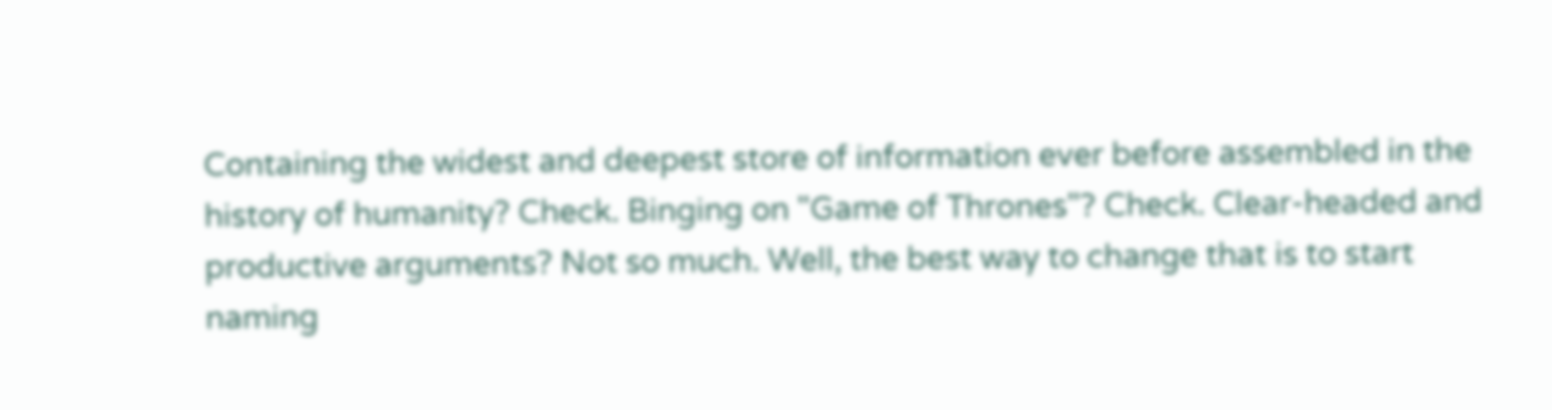Containing the widest and deepest store of information ever before assembled in the history of humanity? Check. Binging on "Game of Thrones"? Check. Clear-headed and productive arguments? Not so much. Well, the best way to change that is to start naming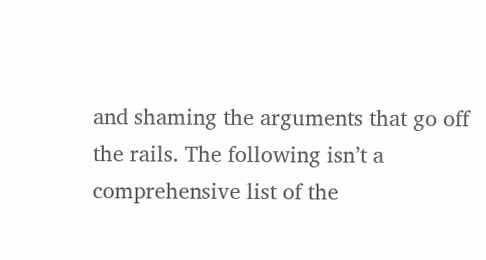and shaming the arguments that go off the rails. The following isn’t a comprehensive list of the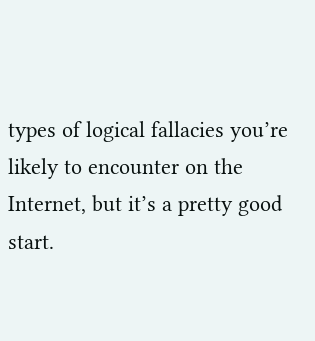types of logical fallacies you’re likely to encounter on the Internet, but it’s a pretty good start.